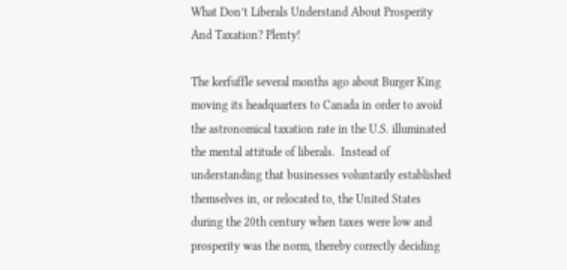What Don’t Liberals Understand About Prosperity And Taxation? Plenty!

The kerfuffle several months ago about Burger King moving its headquarters to Canada in order to avoid the astronomical taxation rate in the U.S. illuminated the mental attitude of liberals.  Instead of understanding that businesses voluntarily established themselves in, or relocated to, the United States during the 20th century when taxes were low and prosperity was the norm, thereby correctly deciding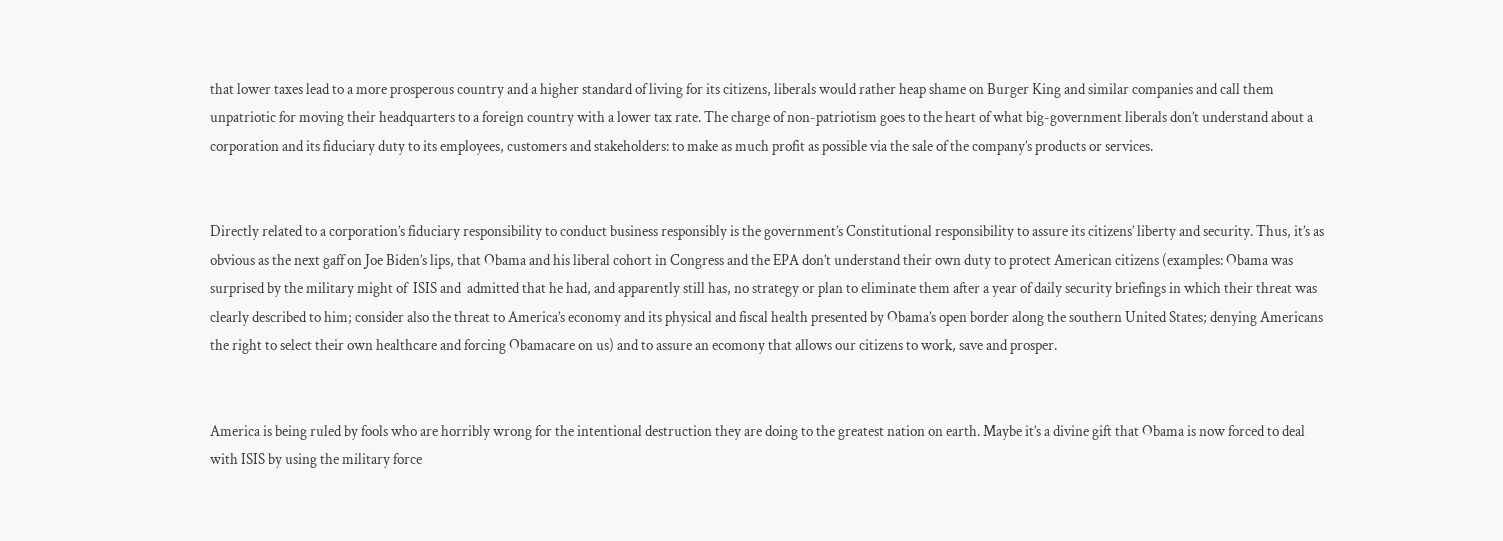that lower taxes lead to a more prosperous country and a higher standard of living for its citizens, liberals would rather heap shame on Burger King and similar companies and call them unpatriotic for moving their headquarters to a foreign country with a lower tax rate. The charge of non-patriotism goes to the heart of what big-government liberals don’t understand about a corporation and its fiduciary duty to its employees, customers and stakeholders: to make as much profit as possible via the sale of the company’s products or services.


Directly related to a corporation’s fiduciary responsibility to conduct business responsibly is the government’s Constitutional responsibility to assure its citizens’ liberty and security. Thus, it’s as obvious as the next gaff on Joe Biden’s lips, that Obama and his liberal cohort in Congress and the EPA don’t understand their own duty to protect American citizens (examples: Obama was surprised by the military might of  ISIS and  admitted that he had, and apparently still has, no strategy or plan to eliminate them after a year of daily security briefings in which their threat was clearly described to him; consider also the threat to America’s economy and its physical and fiscal health presented by Obama’s open border along the southern United States; denying Americans the right to select their own healthcare and forcing Obamacare on us) and to assure an ecomony that allows our citizens to work, save and prosper.


America is being ruled by fools who are horribly wrong for the intentional destruction they are doing to the greatest nation on earth. Maybe it’s a divine gift that Obama is now forced to deal with ISIS by using the military force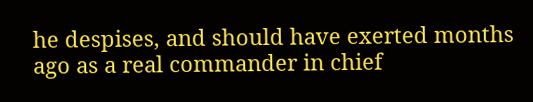he despises, and should have exerted months ago as a real commander in chief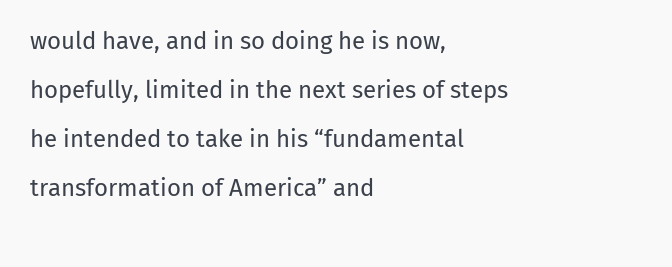would have, and in so doing he is now, hopefully, limited in the next series of steps he intended to take in his “fundamental transformation of America” and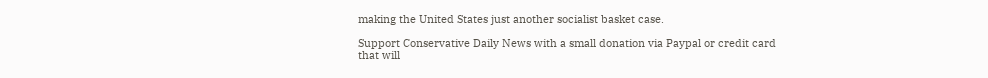making the United States just another socialist basket case.

Support Conservative Daily News with a small donation via Paypal or credit card that will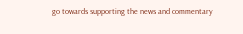go towards supporting the news and commentary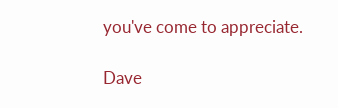you've come to appreciate.

Dave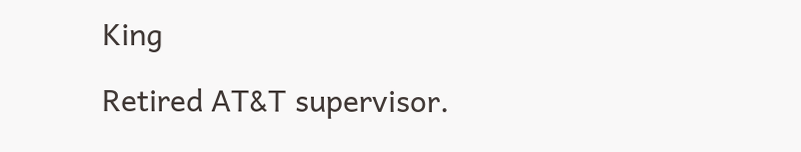King

Retired AT&T supervisor.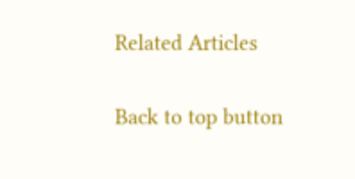Related Articles

Back to top button